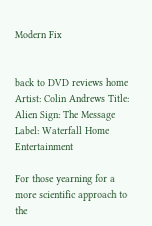Modern Fix


back to DVD reviews home Artist: Colin Andrews Title: Alien Sign: The Message Label: Waterfall Home Entertainment

For those yearning for a more scientific approach to the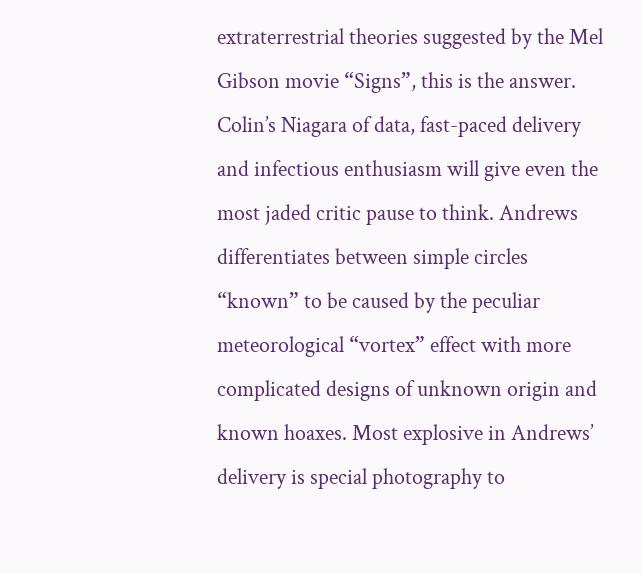extraterrestrial theories suggested by the Mel Gibson movie “Signs”, this is the answer. Colin’s Niagara of data, fast-paced delivery and infectious enthusiasm will give even the most jaded critic pause to think. Andrews differentiates between simple circles “known” to be caused by the peculiar meteorological “vortex” effect with more complicated designs of unknown origin and known hoaxes. Most explosive in Andrews’ delivery is special photography to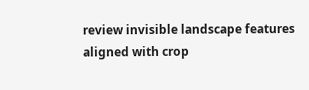review invisible landscape features aligned with crop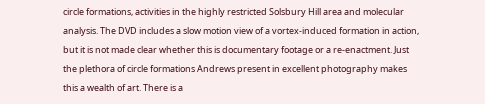circle formations, activities in the highly restricted Solsbury Hill area and molecular analysis. The DVD includes a slow motion view of a vortex-induced formation in action, but it is not made clear whether this is documentary footage or a re-enactment. Just the plethora of circle formations Andrews present in excellent photography makes this a wealth of art. There is a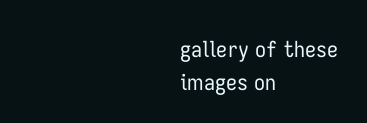gallery of these images on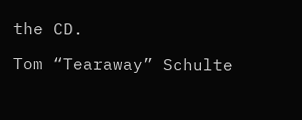the CD.

Tom “Tearaway” Schulte